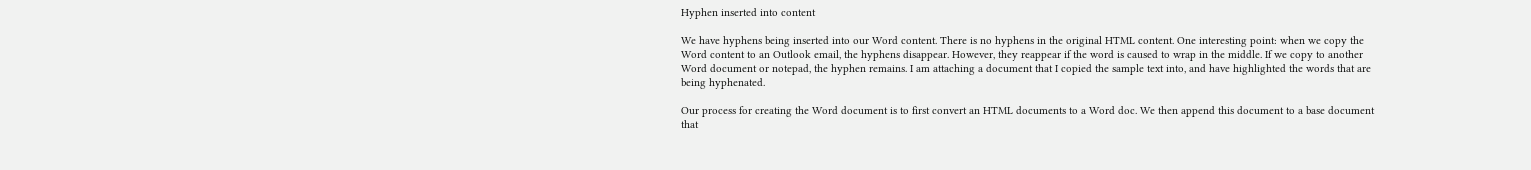Hyphen inserted into content

We have hyphens being inserted into our Word content. There is no hyphens in the original HTML content. One interesting point: when we copy the Word content to an Outlook email, the hyphens disappear. However, they reappear if the word is caused to wrap in the middle. If we copy to another Word document or notepad, the hyphen remains. I am attaching a document that I copied the sample text into, and have highlighted the words that are being hyphenated.

Our process for creating the Word document is to first convert an HTML documents to a Word doc. We then append this document to a base document that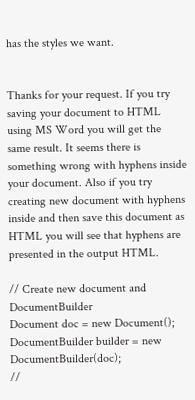has the styles we want.


Thanks for your request. If you try saving your document to HTML using MS Word you will get the same result. It seems there is something wrong with hyphens inside your document. Also if you try creating new document with hyphens inside and then save this document as HTML you will see that hyphens are presented in the output HTML.

// Create new document and DocumentBuilder
Document doc = new Document();
DocumentBuilder builder = new DocumentBuilder(doc);
//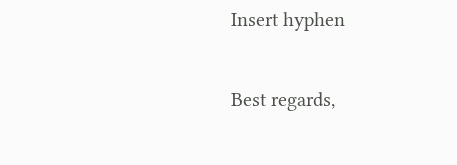Insert hyphen

Best regards,